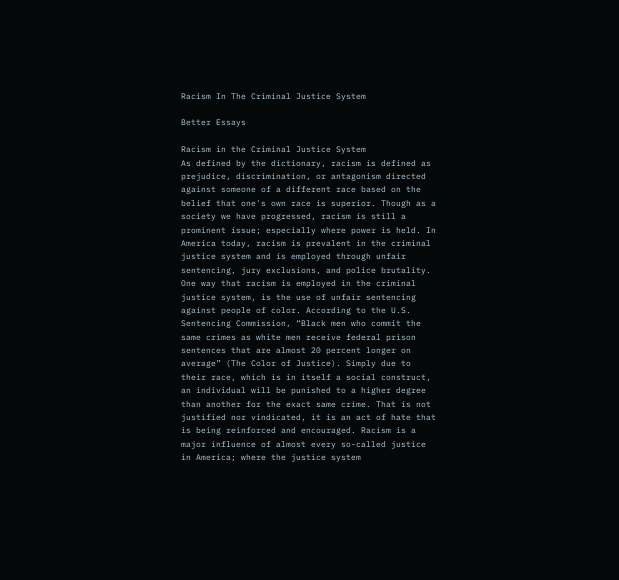Racism In The Criminal Justice System

Better Essays

Racism in the Criminal Justice System
As defined by the dictionary, racism is defined as prejudice, discrimination, or antagonism directed against someone of a different race based on the belief that one's own race is superior. Though as a society we have progressed, racism is still a prominent issue; especially where power is held. In America today, racism is prevalent in the criminal justice system and is employed through unfair sentencing, jury exclusions, and police brutality.
One way that racism is employed in the criminal justice system, is the use of unfair sentencing against people of color. According to the U.S. Sentencing Commission, “Black men who commit the same crimes as white men receive federal prison sentences that are almost 20 percent longer on average” (The Color of Justice). Simply due to their race, which is in itself a social construct, an individual will be punished to a higher degree than another for the exact same crime. That is not justified nor vindicated, it is an act of hate that is being reinforced and encouraged. Racism is a major influence of almost every so-called justice in America; where the justice system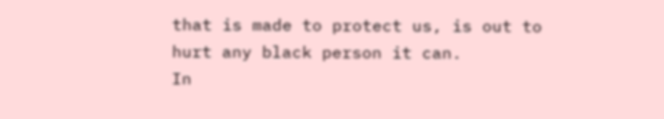that is made to protect us, is out to hurt any black person it can.
In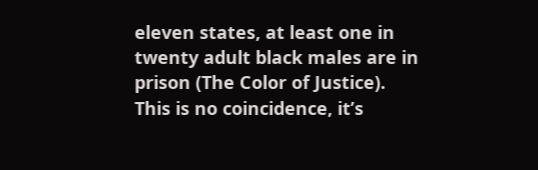eleven states, at least one in twenty adult black males are in prison (The Color of Justice). This is no coincidence, it’s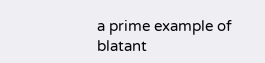a prime example of blatant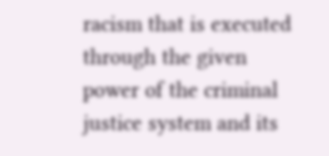racism that is executed through the given power of the criminal justice system and its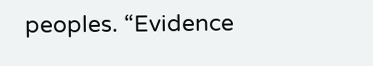peoples. “Evidence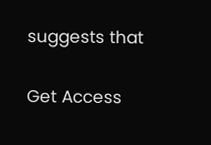suggests that

Get Access